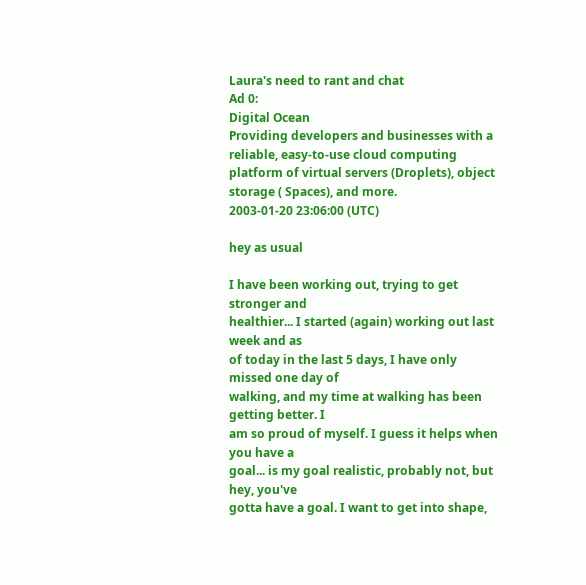Laura's need to rant and chat
Ad 0:
Digital Ocean
Providing developers and businesses with a reliable, easy-to-use cloud computing platform of virtual servers (Droplets), object storage ( Spaces), and more.
2003-01-20 23:06:00 (UTC)

hey as usual

I have been working out, trying to get stronger and
healthier... I started (again) working out last week and as
of today in the last 5 days, I have only missed one day of
walking, and my time at walking has been getting better. I
am so proud of myself. I guess it helps when you have a
goal... is my goal realistic, probably not, but hey, you've
gotta have a goal. I want to get into shape,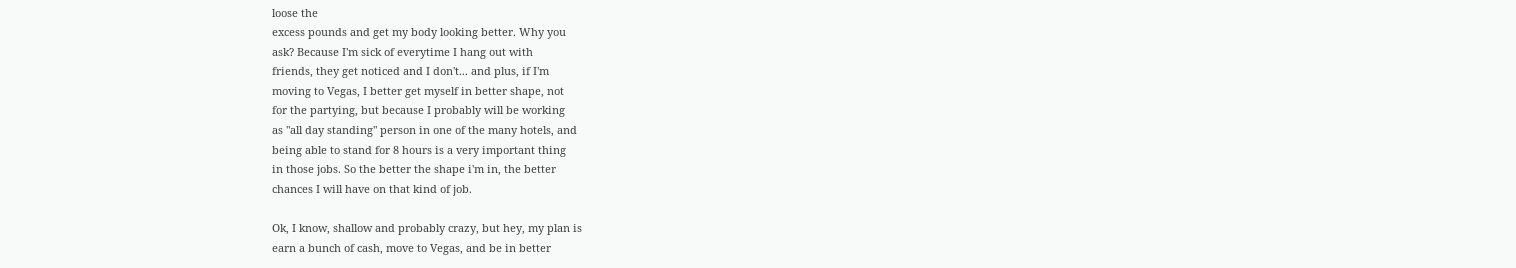loose the
excess pounds and get my body looking better. Why you
ask? Because I'm sick of everytime I hang out with
friends, they get noticed and I don't... and plus, if I'm
moving to Vegas, I better get myself in better shape, not
for the partying, but because I probably will be working
as "all day standing" person in one of the many hotels, and
being able to stand for 8 hours is a very important thing
in those jobs. So the better the shape i'm in, the better
chances I will have on that kind of job.

Ok, I know, shallow and probably crazy, but hey, my plan is
earn a bunch of cash, move to Vegas, and be in better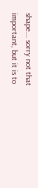shape... sorry not that important, but it is to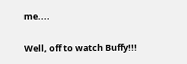me....

Well, off to watch Buffy!!!